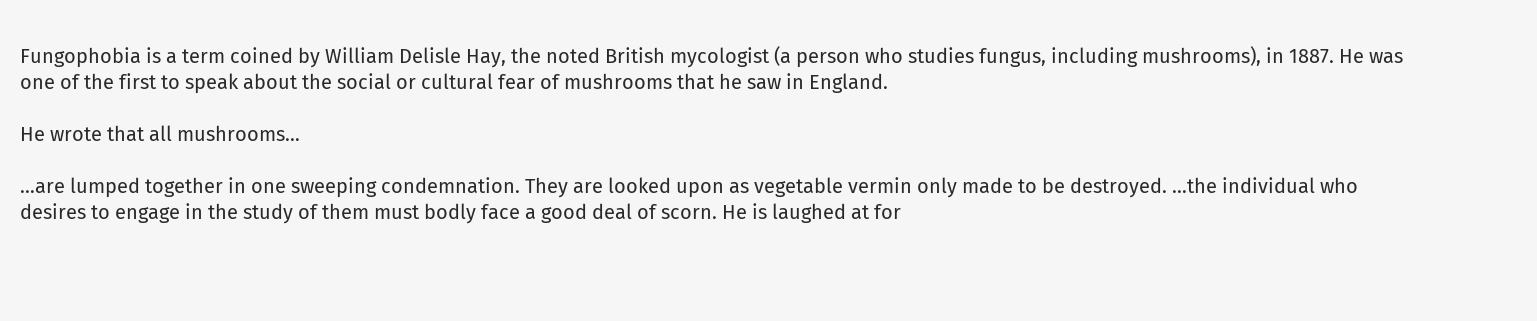Fungophobia is a term coined by William Delisle Hay, the noted British mycologist (a person who studies fungus, including mushrooms), in 1887. He was one of the first to speak about the social or cultural fear of mushrooms that he saw in England.

He wrote that all mushrooms…

…are lumped together in one sweeping condemnation. They are looked upon as vegetable vermin only made to be destroyed. …the individual who desires to engage in the study of them must bodly face a good deal of scorn. He is laughed at for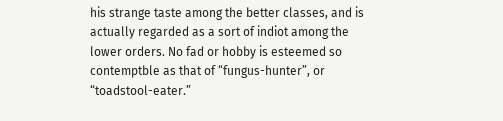his strange taste among the better classes, and is actually regarded as a sort of indiot among the lower orders. No fad or hobby is esteemed so contemptble as that of “fungus-hunter”, or “toadstool-eater.”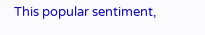This popular sentiment,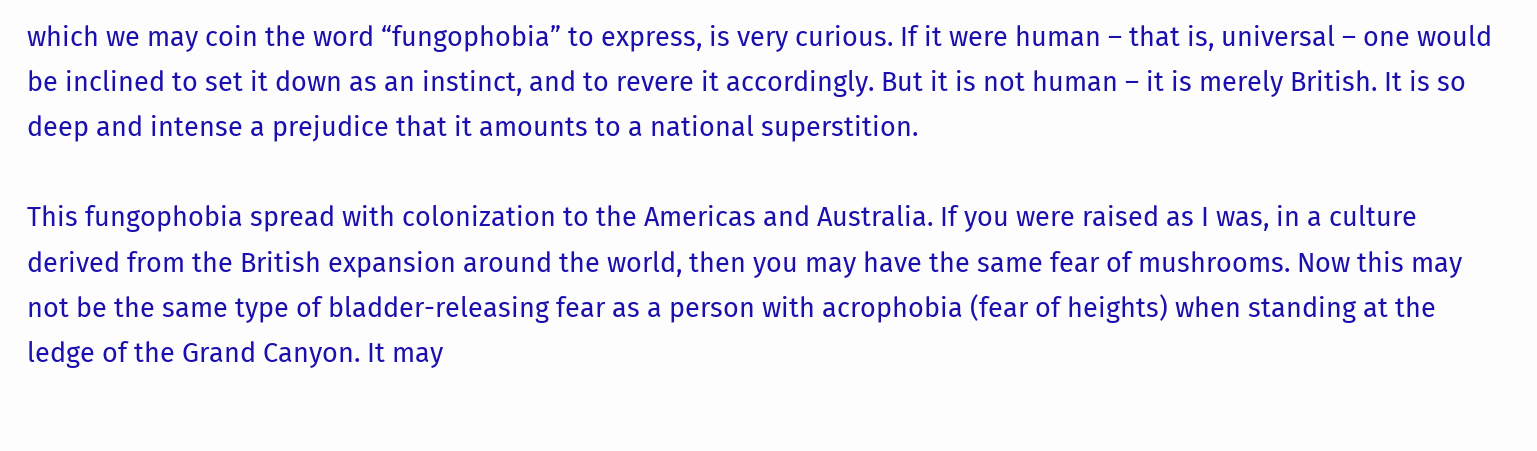which we may coin the word “fungophobia” to express, is very curious. If it were human – that is, universal – one would be inclined to set it down as an instinct, and to revere it accordingly. But it is not human – it is merely British. It is so deep and intense a prejudice that it amounts to a national superstition.

This fungophobia spread with colonization to the Americas and Australia. If you were raised as I was, in a culture derived from the British expansion around the world, then you may have the same fear of mushrooms. Now this may not be the same type of bladder-releasing fear as a person with acrophobia (fear of heights) when standing at the ledge of the Grand Canyon. It may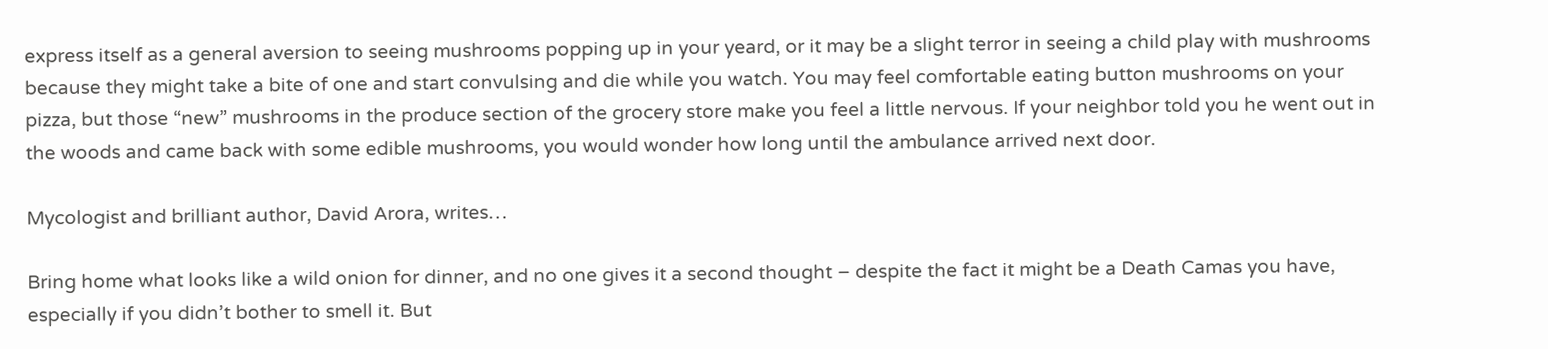express itself as a general aversion to seeing mushrooms popping up in your yeard, or it may be a slight terror in seeing a child play with mushrooms because they might take a bite of one and start convulsing and die while you watch. You may feel comfortable eating button mushrooms on your pizza, but those “new” mushrooms in the produce section of the grocery store make you feel a little nervous. If your neighbor told you he went out in the woods and came back with some edible mushrooms, you would wonder how long until the ambulance arrived next door.

Mycologist and brilliant author, David Arora, writes…

Bring home what looks like a wild onion for dinner, and no one gives it a second thought – despite the fact it might be a Death Camas you have, especially if you didn’t bother to smell it. But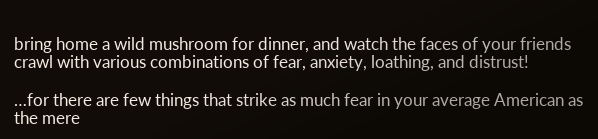bring home a wild mushroom for dinner, and watch the faces of your friends crawl with various combinations of fear, anxiety, loathing, and distrust!

…for there are few things that strike as much fear in your average American as the mere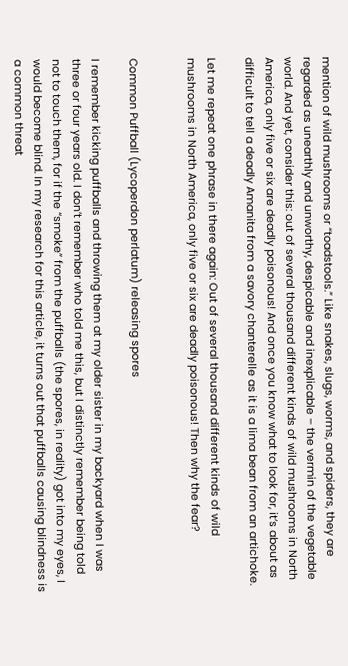mention of wild mushrooms or “toadstools.” Like snakes, slugs, worms, and spiders, they are regarded as unearthly and unworthy, despicable and inexplicable – the vermin of the vegetable world. And yet, consider this: out of several thousand different kinds of wild mushrooms in North America, only five or six are deadly poisonous! And once you know what to look for, it’s about as difficult to tell a deadly Amanita from a savory chanterelle as it is a lima bean from an artichoke.

Let me repeat one phrase in there again: Out of several thousand different kinds of wild mushrooms in North America, only five or six are deadly poisonous! Then why the fear?


Common Puffball (Lycoperdon perlatum) releasing spores

I remember kicking puffballs and throwing them at my older sister in my backyard when I was three or four years old. I don’t remember who told me this, but I distinctly remember being told not to touch them, for if the “smoke” from the puffballs (the spores, in reality) got into my eyes, I would become blind. In my research for this article, it turns out that puffballs causing blindness is a common threat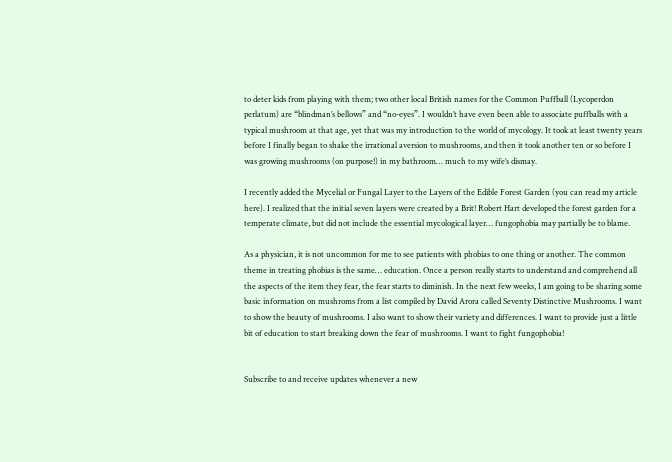to deter kids from playing with them; two other local British names for the Common Puffball (Lycoperdon perlatum) are “blindman’s bellows” and “no-eyes”. I wouldn’t have even been able to associate puffballs with a typical mushroom at that age, yet that was my introduction to the world of mycology. It took at least twenty years before I finally began to shake the irrational aversion to mushrooms, and then it took another ten or so before I was growing mushrooms (on purpose!) in my bathroom… much to my wife’s dismay.

I recently added the Mycelial or Fungal Layer to the Layers of the Edible Forest Garden (you can read my article here). I realized that the initial seven layers were created by a Brit! Robert Hart developed the forest garden for a temperate climate, but did not include the essential mycological layer… fungophobia may partially be to blame.

As a physician, it is not uncommon for me to see patients with phobias to one thing or another. The common theme in treating phobias is the same… education. Once a person really starts to understand and comprehend all the aspects of the item they fear, the fear starts to diminish. In the next few weeks, I am going to be sharing some basic information on mushroms from a list compiled by David Arora called Seventy Distinctive Mushrooms. I want to show the beauty of mushrooms. I also want to show their variety and differences. I want to provide just a little bit of education to start breaking down the fear of mushrooms. I want to fight fungophobia!


Subscribe to and receive updates whenever a new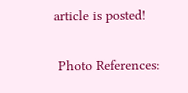article is posted!

 Photo References: